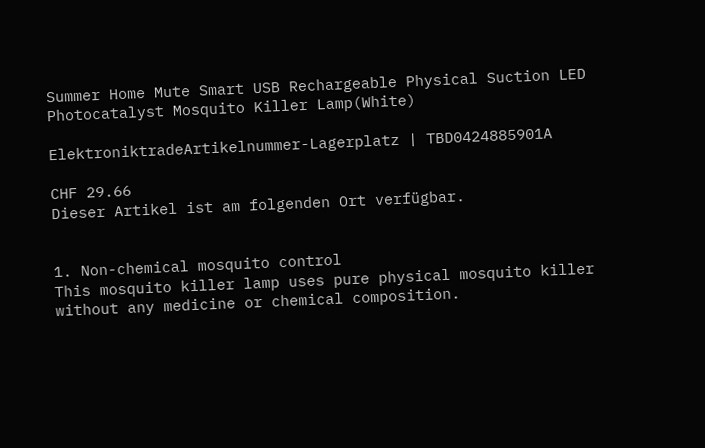Summer Home Mute Smart USB Rechargeable Physical Suction LED Photocatalyst Mosquito Killer Lamp(White)

ElektroniktradeArtikelnummer-Lagerplatz | TBD0424885901A

CHF 29.66
Dieser Artikel ist am folgenden Ort verfügbar.


1. Non-chemical mosquito control
This mosquito killer lamp uses pure physical mosquito killer without any medicine or chemical composition.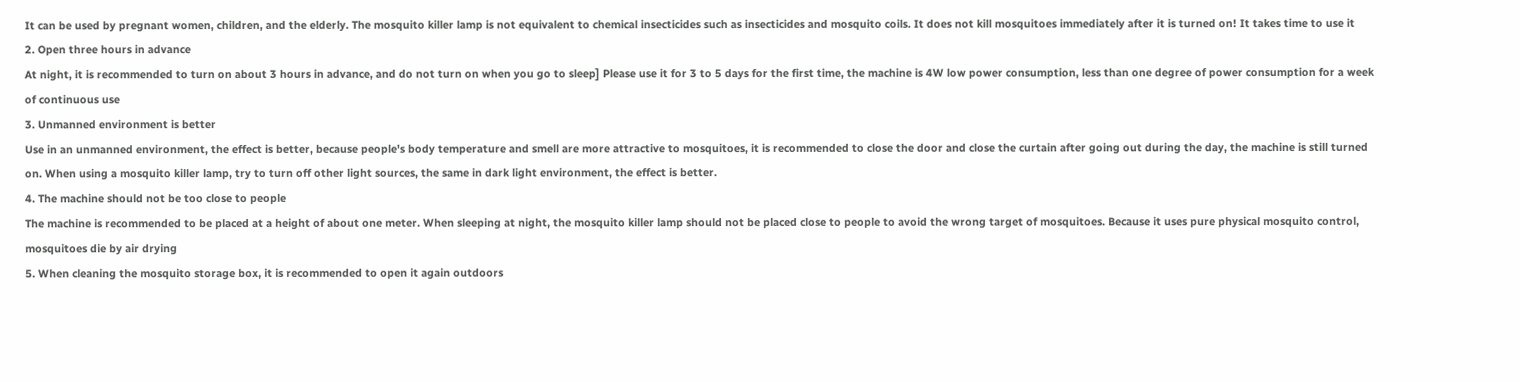It can be used by pregnant women, children, and the elderly. The mosquito killer lamp is not equivalent to chemical insecticides such as insecticides and mosquito coils. It does not kill mosquitoes immediately after it is turned on! It takes time to use it
2. Open three hours in advance
At night, it is recommended to turn on about 3 hours in advance, and do not turn on when you go to sleep] Please use it for 3 to 5 days for the first time, the machine is 4W low power consumption, less than one degree of power consumption for a week of continuous use
3. Unmanned environment is better
Use in an unmanned environment, the effect is better, because people's body temperature and smell are more attractive to mosquitoes, it is recommended to close the door and close the curtain after going out during the day, the machine is still turned on. When using a mosquito killer lamp, try to turn off other light sources, the same in dark light environment, the effect is better.
4. The machine should not be too close to people
The machine is recommended to be placed at a height of about one meter. When sleeping at night, the mosquito killer lamp should not be placed close to people to avoid the wrong target of mosquitoes. Because it uses pure physical mosquito control, mosquitoes die by air drying
5. When cleaning the mosquito storage box, it is recommended to open it again outdoors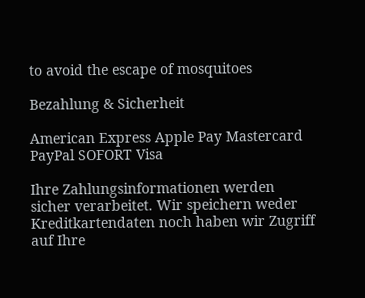to avoid the escape of mosquitoes

Bezahlung & Sicherheit

American Express Apple Pay Mastercard PayPal SOFORT Visa

Ihre Zahlungsinformationen werden sicher verarbeitet. Wir speichern weder Kreditkartendaten noch haben wir Zugriff auf Ihre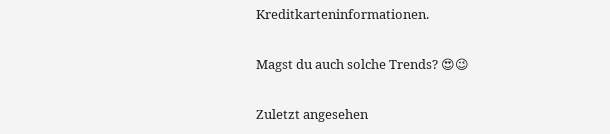Kreditkarteninformationen.

Magst du auch solche Trends? 😍😉

Zuletzt angesehen